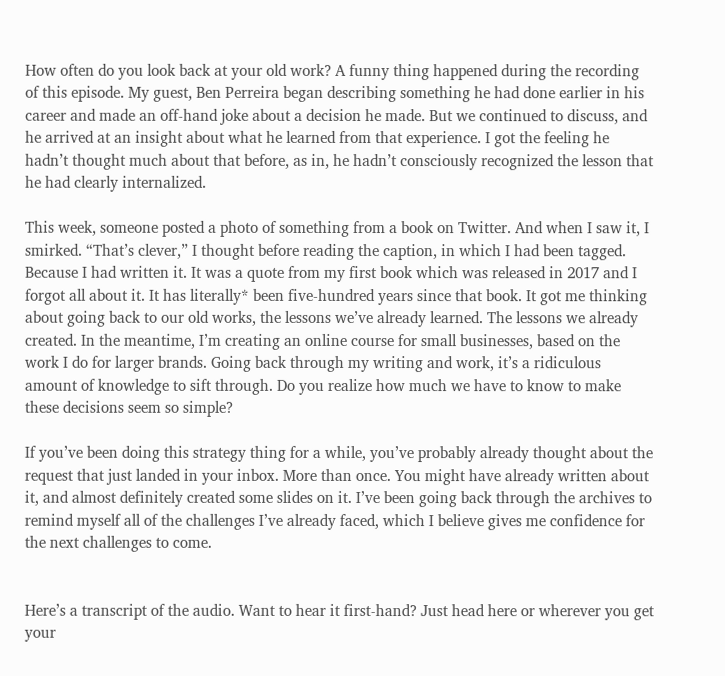How often do you look back at your old work? A funny thing happened during the recording of this episode. My guest, Ben Perreira began describing something he had done earlier in his career and made an off-hand joke about a decision he made. But we continued to discuss, and he arrived at an insight about what he learned from that experience. I got the feeling he hadn’t thought much about that before, as in, he hadn’t consciously recognized the lesson that he had clearly internalized.

This week, someone posted a photo of something from a book on Twitter. And when I saw it, I smirked. “That’s clever,” I thought before reading the caption, in which I had been tagged. Because I had written it. It was a quote from my first book which was released in 2017 and I forgot all about it. It has literally* been five-hundred years since that book. It got me thinking about going back to our old works, the lessons we’ve already learned. The lessons we already created. In the meantime, I’m creating an online course for small businesses, based on the work I do for larger brands. Going back through my writing and work, it’s a ridiculous amount of knowledge to sift through. Do you realize how much we have to know to make these decisions seem so simple?

If you’ve been doing this strategy thing for a while, you’ve probably already thought about the request that just landed in your inbox. More than once. You might have already written about it, and almost definitely created some slides on it. I’ve been going back through the archives to remind myself all of the challenges I’ve already faced, which I believe gives me confidence for the next challenges to come.


Here’s a transcript of the audio. Want to hear it first-hand? Just head here or wherever you get your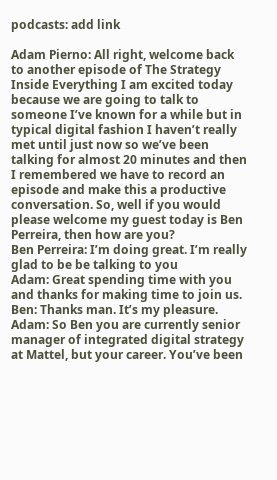podcasts: add link

Adam Pierno: All right, welcome back to another episode of The Strategy Inside Everything I am excited today because we are going to talk to someone I’ve known for a while but in typical digital fashion I haven’t really met until just now so we’ve been talking for almost 20 minutes and then I remembered we have to record an episode and make this a productive conversation. So, well if you would please welcome my guest today is Ben Perreira, then how are you?
Ben Perreira: I’m doing great. I’m really glad to be be talking to you
Adam: Great spending time with you and thanks for making time to join us.
Ben: Thanks man. It’s my pleasure.
Adam: So Ben you are currently senior manager of integrated digital strategy at Mattel, but your career. You’ve been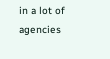in a lot of agencies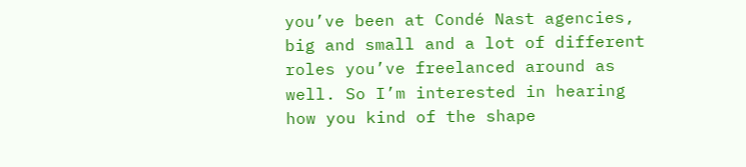you’ve been at Condé Nast agencies, big and small and a lot of different roles you’ve freelanced around as well. So I’m interested in hearing how you kind of the shape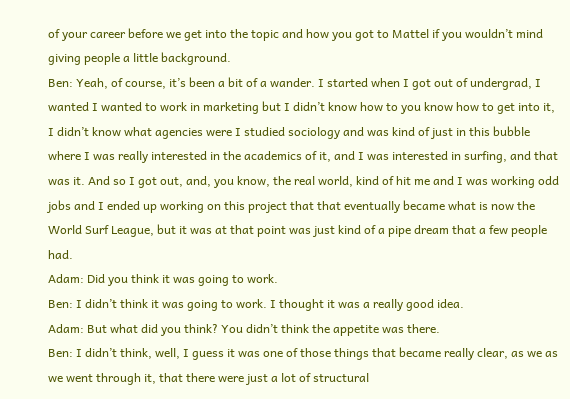of your career before we get into the topic and how you got to Mattel if you wouldn’t mind giving people a little background.
Ben: Yeah, of course, it’s been a bit of a wander. I started when I got out of undergrad, I wanted I wanted to work in marketing but I didn’t know how to you know how to get into it, I didn’t know what agencies were I studied sociology and was kind of just in this bubble where I was really interested in the academics of it, and I was interested in surfing, and that was it. And so I got out, and, you know, the real world, kind of hit me and I was working odd jobs and I ended up working on this project that that eventually became what is now the World Surf League, but it was at that point was just kind of a pipe dream that a few people had.
Adam: Did you think it was going to work.
Ben: I didn’t think it was going to work. I thought it was a really good idea.
Adam: But what did you think? You didn’t think the appetite was there.
Ben: I didn’t think, well, I guess it was one of those things that became really clear, as we as we went through it, that there were just a lot of structural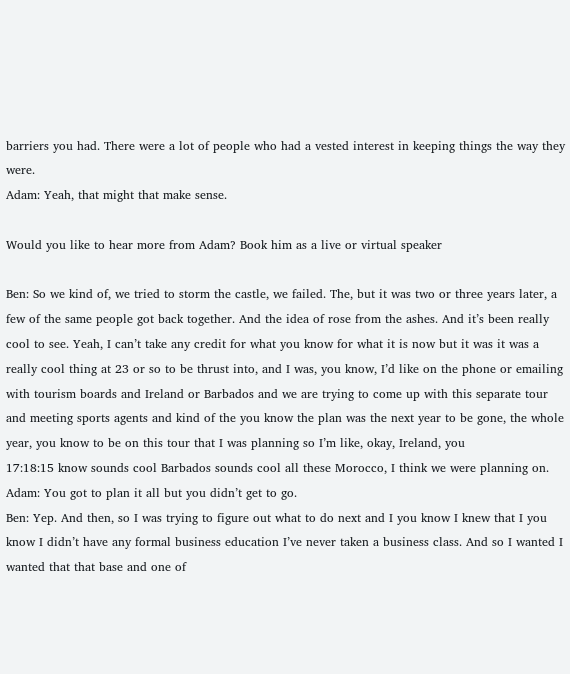barriers you had. There were a lot of people who had a vested interest in keeping things the way they were.
Adam: Yeah, that might that make sense.

Would you like to hear more from Adam? Book him as a live or virtual speaker

Ben: So we kind of, we tried to storm the castle, we failed. The, but it was two or three years later, a few of the same people got back together. And the idea of rose from the ashes. And it’s been really cool to see. Yeah, I can’t take any credit for what you know for what it is now but it was it was a really cool thing at 23 or so to be thrust into, and I was, you know, I’d like on the phone or emailing with tourism boards and Ireland or Barbados and we are trying to come up with this separate tour and meeting sports agents and kind of the you know the plan was the next year to be gone, the whole year, you know to be on this tour that I was planning so I’m like, okay, Ireland, you
17:18:15 know sounds cool Barbados sounds cool all these Morocco, I think we were planning on.
Adam: You got to plan it all but you didn’t get to go.
Ben: Yep. And then, so I was trying to figure out what to do next and I you know I knew that I you know I didn’t have any formal business education I’ve never taken a business class. And so I wanted I wanted that that base and one of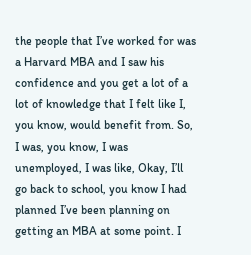the people that I’ve worked for was a Harvard MBA and I saw his confidence and you get a lot of a lot of knowledge that I felt like I, you know, would benefit from. So, I was, you know, I was unemployed, I was like, Okay, I’ll go back to school, you know I had planned I’ve been planning on getting an MBA at some point. I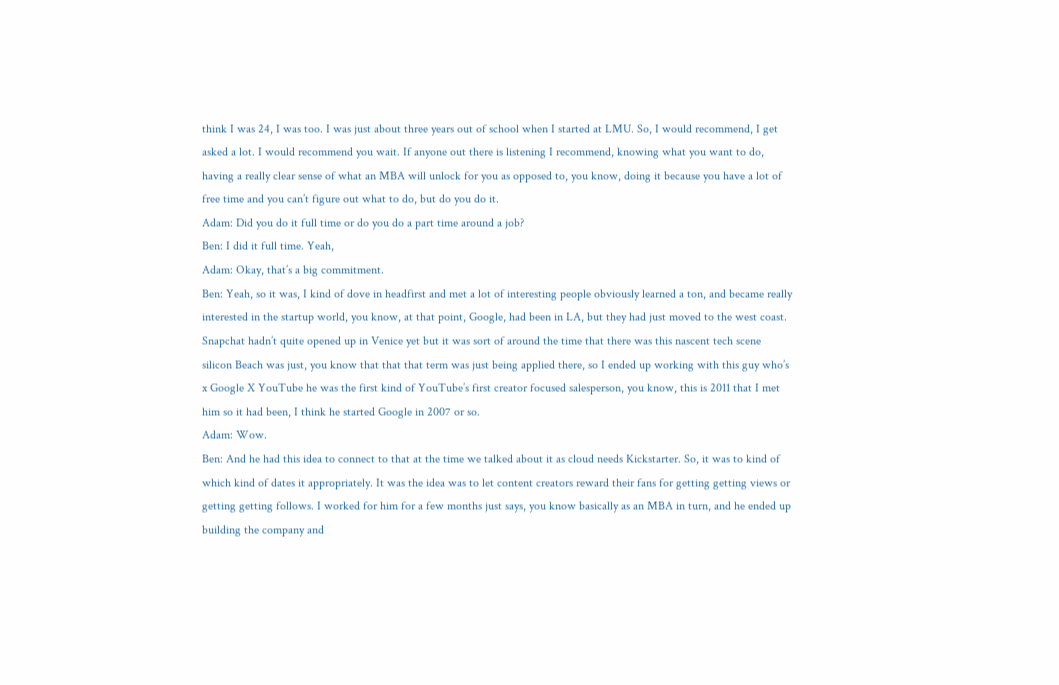think I was 24, I was too. I was just about three years out of school when I started at LMU. So, I would recommend, I get asked a lot. I would recommend you wait. If anyone out there is listening I recommend, knowing what you want to do, having a really clear sense of what an MBA will unlock for you as opposed to, you know, doing it because you have a lot of free time and you can’t figure out what to do, but do you do it.
Adam: Did you do it full time or do you do a part time around a job?
Ben: I did it full time. Yeah,
Adam: Okay, that’s a big commitment.
Ben: Yeah, so it was, I kind of dove in headfirst and met a lot of interesting people obviously learned a ton, and became really interested in the startup world, you know, at that point, Google, had been in LA, but they had just moved to the west coast. Snapchat hadn’t quite opened up in Venice yet but it was sort of around the time that there was this nascent tech scene silicon Beach was just, you know that that that term was just being applied there, so I ended up working with this guy who’s x Google X YouTube he was the first kind of YouTube’s first creator focused salesperson, you know, this is 2011 that I met him so it had been, I think he started Google in 2007 or so.
Adam: Wow.
Ben: And he had this idea to connect to that at the time we talked about it as cloud needs Kickstarter. So, it was to kind of which kind of dates it appropriately. It was the idea was to let content creators reward their fans for getting getting views or getting getting follows. I worked for him for a few months just says, you know basically as an MBA in turn, and he ended up building the company and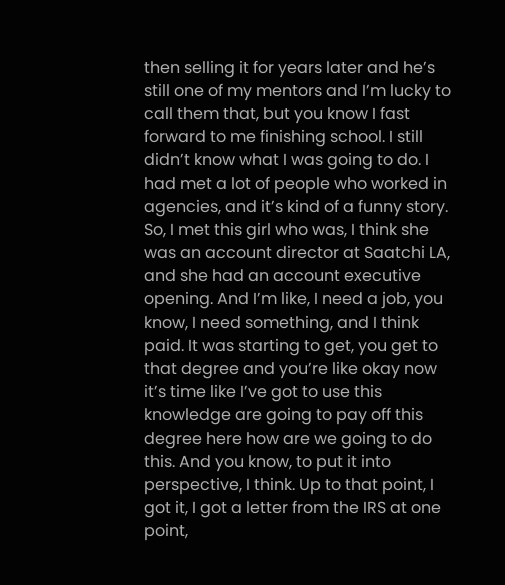then selling it for years later and he’s still one of my mentors and I’m lucky to call them that, but you know I fast forward to me finishing school. I still didn’t know what I was going to do. I had met a lot of people who worked in agencies, and it’s kind of a funny story. So, I met this girl who was, I think she was an account director at Saatchi LA, and she had an account executive opening. And I’m like, I need a job, you know, I need something, and I think paid. It was starting to get, you get to that degree and you’re like okay now it’s time like I’ve got to use this knowledge are going to pay off this degree here how are we going to do this. And you know, to put it into perspective, I think. Up to that point, I got it, I got a letter from the IRS at one point,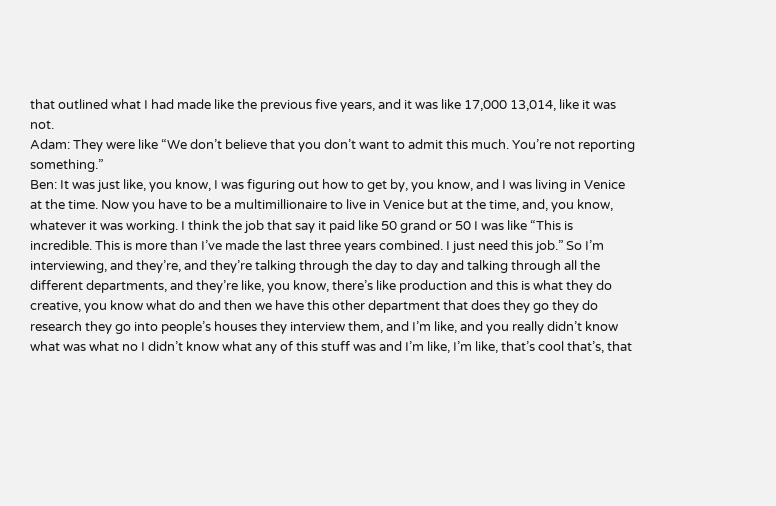that outlined what I had made like the previous five years, and it was like 17,000 13,014, like it was not.
Adam: They were like “We don’t believe that you don’t want to admit this much. You’re not reporting something.”
Ben: It was just like, you know, I was figuring out how to get by, you know, and I was living in Venice at the time. Now you have to be a multimillionaire to live in Venice but at the time, and, you know, whatever it was working. I think the job that say it paid like 50 grand or 50 I was like “This is incredible. This is more than I’ve made the last three years combined. I just need this job.” So I’m interviewing, and they’re, and they’re talking through the day to day and talking through all the different departments, and they’re like, you know, there’s like production and this is what they do creative, you know what do and then we have this other department that does they go they do research they go into people’s houses they interview them, and I’m like, and you really didn’t know what was what no I didn’t know what any of this stuff was and I’m like, I’m like, that’s cool that’s, that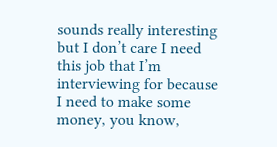sounds really interesting but I don’t care I need this job that I’m interviewing for because I need to make some money, you know,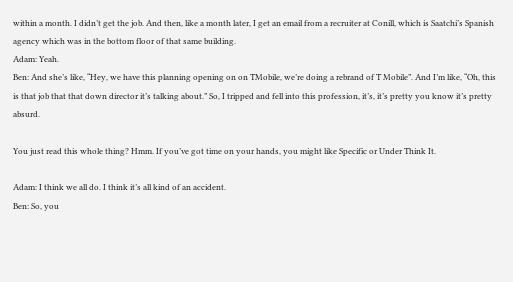within a month. I didn’t get the job. And then, like a month later, I get an email from a recruiter at Conill, which is Saatchi’s Spanish agency which was in the bottom floor of that same building.
Adam: Yeah.
Ben: And she’s like, “Hey, we have this planning opening on on TMobile, we’re doing a rebrand of T Mobile”. And I’m like, “Oh, this is that job that that down director it’s talking about.” So, I tripped and fell into this profession, it’s, it’s pretty you know it’s pretty absurd.

You just read this whole thing? Hmm. If you’ve got time on your hands, you might like Specific or Under Think It.

Adam: I think we all do. I think it’s all kind of an accident.
Ben: So, you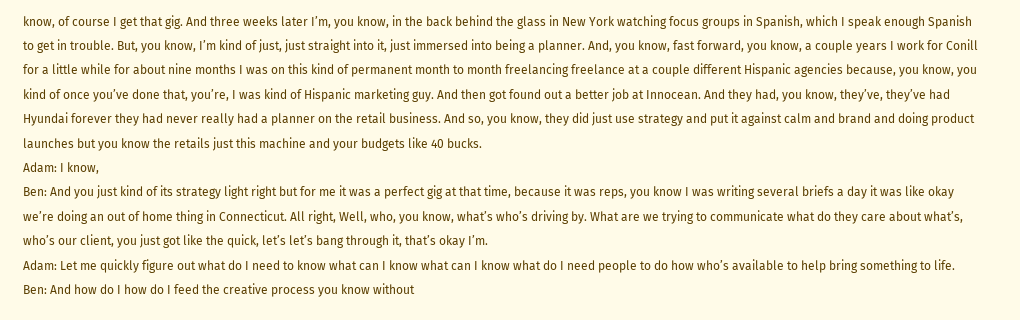know, of course I get that gig. And three weeks later I’m, you know, in the back behind the glass in New York watching focus groups in Spanish, which I speak enough Spanish to get in trouble. But, you know, I’m kind of just, just straight into it, just immersed into being a planner. And, you know, fast forward, you know, a couple years I work for Conill for a little while for about nine months I was on this kind of permanent month to month freelancing freelance at a couple different Hispanic agencies because, you know, you kind of once you’ve done that, you’re, I was kind of Hispanic marketing guy. And then got found out a better job at Innocean. And they had, you know, they’ve, they’ve had Hyundai forever they had never really had a planner on the retail business. And so, you know, they did just use strategy and put it against calm and brand and doing product launches but you know the retails just this machine and your budgets like 40 bucks.
Adam: I know,
Ben: And you just kind of its strategy light right but for me it was a perfect gig at that time, because it was reps, you know I was writing several briefs a day it was like okay we’re doing an out of home thing in Connecticut. All right, Well, who, you know, what’s who’s driving by. What are we trying to communicate what do they care about what’s, who’s our client, you just got like the quick, let’s let’s bang through it, that’s okay I’m.
Adam: Let me quickly figure out what do I need to know what can I know what can I know what do I need people to do how who’s available to help bring something to life.
Ben: And how do I how do I feed the creative process you know without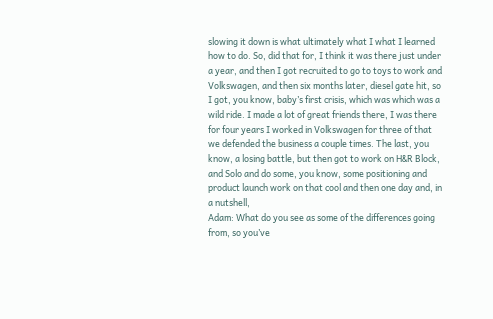slowing it down is what ultimately what I what I learned how to do. So, did that for, I think it was there just under a year, and then I got recruited to go to toys to work and Volkswagen, and then six months later, diesel gate hit, so I got, you know, baby’s first crisis, which was which was a wild ride. I made a lot of great friends there, I was there for four years I worked in Volkswagen for three of that we defended the business a couple times. The last, you know, a losing battle, but then got to work on H&R Block, and Solo and do some, you know, some positioning and product launch work on that cool and then one day and, in a nutshell,
Adam: What do you see as some of the differences going from, so you’ve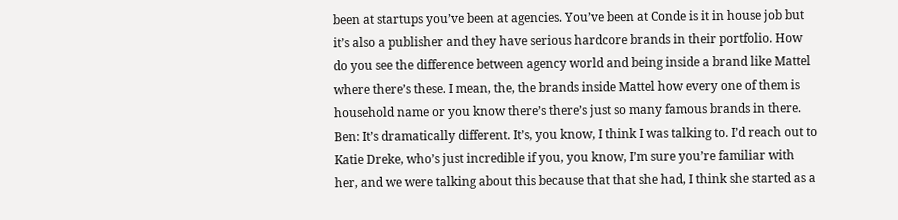been at startups you’ve been at agencies. You’ve been at Conde is it in house job but it’s also a publisher and they have serious hardcore brands in their portfolio. How do you see the difference between agency world and being inside a brand like Mattel where there’s these. I mean, the, the brands inside Mattel how every one of them is household name or you know there’s there’s just so many famous brands in there.
Ben: It’s dramatically different. It’s, you know, I think I was talking to. I’d reach out to Katie Dreke, who’s just incredible if you, you know, I’m sure you’re familiar with her, and we were talking about this because that that she had, I think she started as a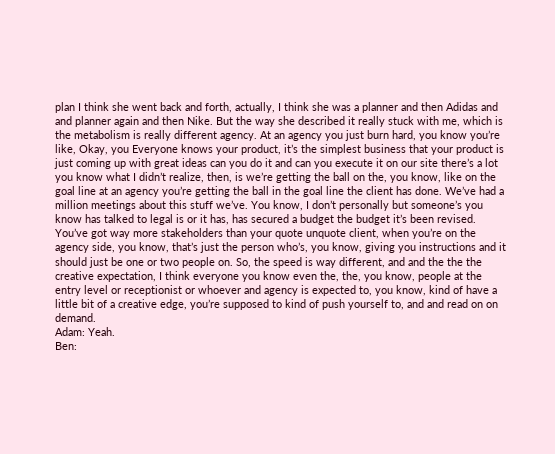plan I think she went back and forth, actually, I think she was a planner and then Adidas and and planner again and then Nike. But the way she described it really stuck with me, which is the metabolism is really different agency. At an agency you just burn hard, you know you’re like, Okay, you Everyone knows your product, it’s the simplest business that your product is just coming up with great ideas can you do it and can you execute it on our site there’s a lot you know what I didn’t realize, then, is we’re getting the ball on the, you know, like on the goal line at an agency you’re getting the ball in the goal line the client has done. We’ve had a million meetings about this stuff we’ve. You know, I don’t personally but someone’s you know has talked to legal is or it has, has secured a budget the budget it’s been revised. You’ve got way more stakeholders than your quote unquote client, when you’re on the agency side, you know, that’s just the person who’s, you know, giving you instructions and it should just be one or two people on. So, the speed is way different, and and the the the creative expectation, I think everyone you know even the, the, you know, people at the entry level or receptionist or whoever and agency is expected to, you know, kind of have a little bit of a creative edge, you’re supposed to kind of push yourself to, and and read on on demand.
Adam: Yeah.
Ben: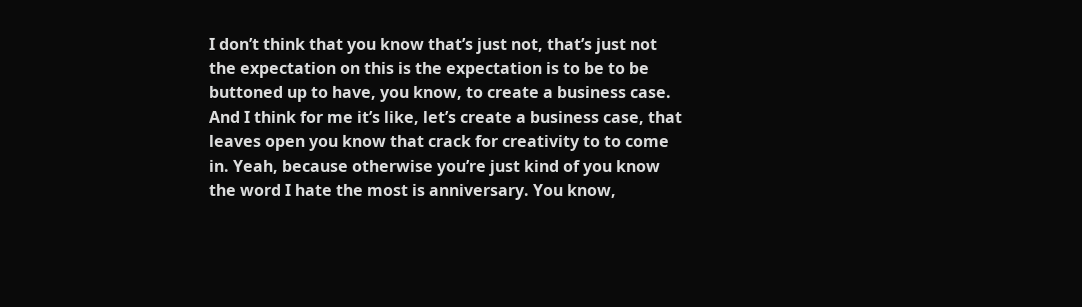I don’t think that you know that’s just not, that’s just not the expectation on this is the expectation is to be to be buttoned up to have, you know, to create a business case. And I think for me it’s like, let’s create a business case, that leaves open you know that crack for creativity to to come in. Yeah, because otherwise you’re just kind of you know the word I hate the most is anniversary. You know,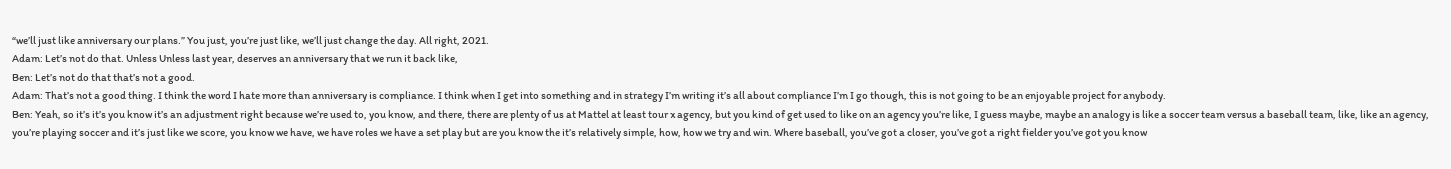“we’ll just like anniversary our plans.” You just, you’re just like, we’ll just change the day. All right, 2021.
Adam: Let’s not do that. Unless Unless last year, deserves an anniversary that we run it back like,
Ben: Let’s not do that that’s not a good.
Adam: That’s not a good thing. I think the word I hate more than anniversary is compliance. I think when I get into something and in strategy I’m writing it’s all about compliance I’m I go though, this is not going to be an enjoyable project for anybody.
Ben: Yeah, so it’s it’s you know it’s an adjustment right because we’re used to, you know, and there, there are plenty of us at Mattel at least tour x agency, but you kind of get used to like on an agency you’re like, I guess maybe, maybe an analogy is like a soccer team versus a baseball team, like, like an agency, you’re playing soccer and it’s just like we score, you know we have, we have roles we have a set play but are you know the it’s relatively simple, how, how we try and win. Where baseball, you’ve got a closer, you’ve got a right fielder you’ve got you know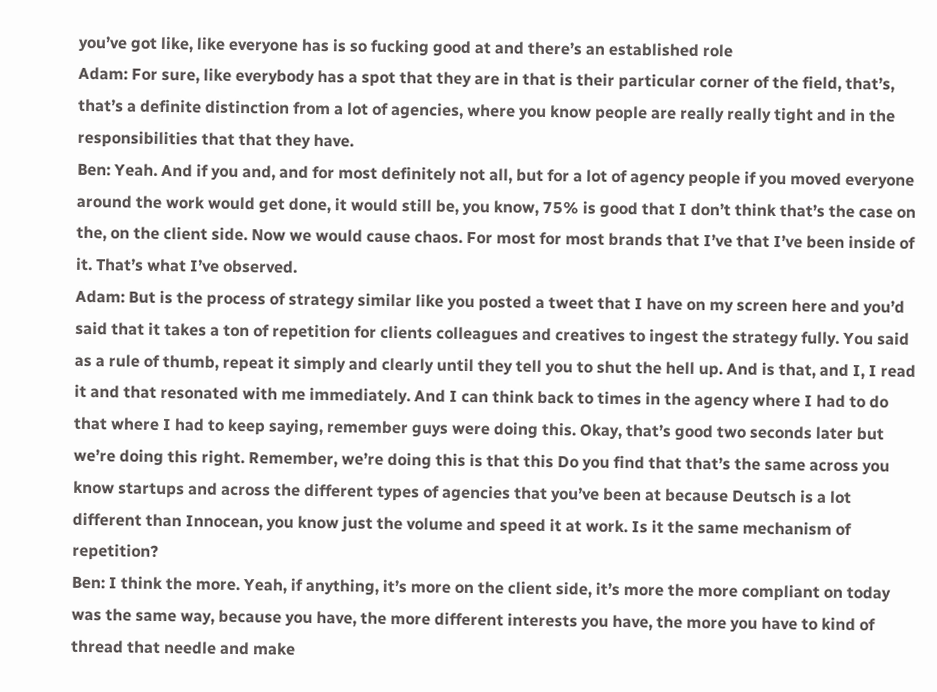you’ve got like, like everyone has is so fucking good at and there’s an established role
Adam: For sure, like everybody has a spot that they are in that is their particular corner of the field, that’s, that’s a definite distinction from a lot of agencies, where you know people are really really tight and in the responsibilities that that they have.
Ben: Yeah. And if you and, and for most definitely not all, but for a lot of agency people if you moved everyone around the work would get done, it would still be, you know, 75% is good that I don’t think that’s the case on the, on the client side. Now we would cause chaos. For most for most brands that I’ve that I’ve been inside of it. That’s what I’ve observed.
Adam: But is the process of strategy similar like you posted a tweet that I have on my screen here and you’d said that it takes a ton of repetition for clients colleagues and creatives to ingest the strategy fully. You said as a rule of thumb, repeat it simply and clearly until they tell you to shut the hell up. And is that, and I, I read it and that resonated with me immediately. And I can think back to times in the agency where I had to do that where I had to keep saying, remember guys were doing this. Okay, that’s good two seconds later but we’re doing this right. Remember, we’re doing this is that this Do you find that that’s the same across you know startups and across the different types of agencies that you’ve been at because Deutsch is a lot different than Innocean, you know just the volume and speed it at work. Is it the same mechanism of repetition?
Ben: I think the more. Yeah, if anything, it’s more on the client side, it’s more the more compliant on today was the same way, because you have, the more different interests you have, the more you have to kind of thread that needle and make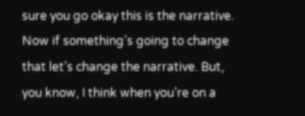sure you go okay this is the narrative. Now if something’s going to change that let’s change the narrative. But, you know, I think when you’re on a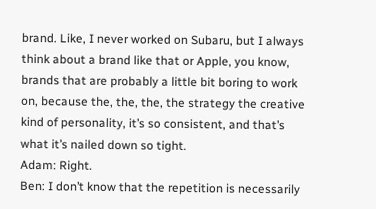brand. Like, I never worked on Subaru, but I always think about a brand like that or Apple, you know, brands that are probably a little bit boring to work on, because the, the, the, the strategy the creative kind of personality, it’s so consistent, and that’s what it’s nailed down so tight.
Adam: Right.
Ben: I don’t know that the repetition is necessarily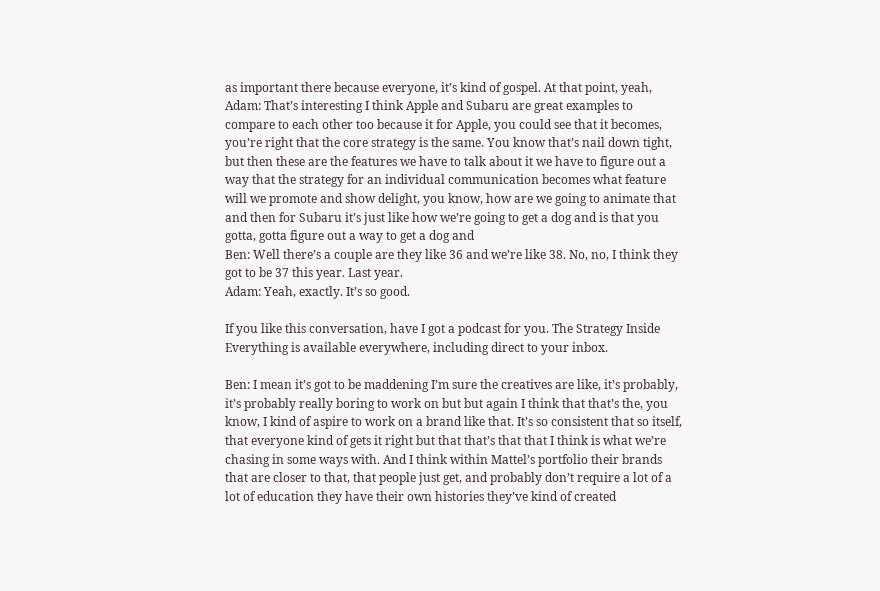as important there because everyone, it’s kind of gospel. At that point, yeah,
Adam: That’s interesting I think Apple and Subaru are great examples to compare to each other too because it for Apple, you could see that it becomes, you’re right that the core strategy is the same. You know that’s nail down tight, but then these are the features we have to talk about it we have to figure out a way that the strategy for an individual communication becomes what feature will we promote and show delight, you know, how are we going to animate that and then for Subaru it’s just like how we’re going to get a dog and is that you gotta, gotta figure out a way to get a dog and
Ben: Well there’s a couple are they like 36 and we’re like 38. No, no, I think they got to be 37 this year. Last year.
Adam: Yeah, exactly. It’s so good.

If you like this conversation, have I got a podcast for you. The Strategy Inside Everything is available everywhere, including direct to your inbox.

Ben: I mean it’s got to be maddening I’m sure the creatives are like, it’s probably, it’s probably really boring to work on but but again I think that that’s the, you know, I kind of aspire to work on a brand like that. It’s so consistent that so itself, that everyone kind of gets it right but that that’s that that I think is what we’re chasing in some ways with. And I think within Mattel’s portfolio their brands that are closer to that, that people just get, and probably don’t require a lot of a lot of education they have their own histories they’ve kind of created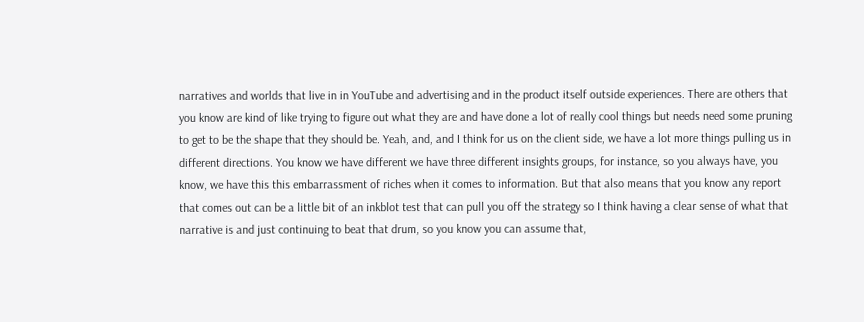narratives and worlds that live in in YouTube and advertising and in the product itself outside experiences. There are others that you know are kind of like trying to figure out what they are and have done a lot of really cool things but needs need some pruning to get to be the shape that they should be. Yeah, and, and I think for us on the client side, we have a lot more things pulling us in different directions. You know we have different we have three different insights groups, for instance, so you always have, you know, we have this this embarrassment of riches when it comes to information. But that also means that you know any report that comes out can be a little bit of an inkblot test that can pull you off the strategy so I think having a clear sense of what that narrative is and just continuing to beat that drum, so you know you can assume that,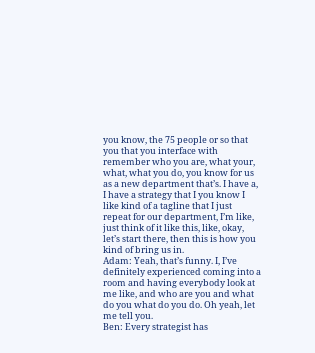you know, the 75 people or so that you that you interface with remember who you are, what your, what, what you do, you know for us as a new department that’s. I have a, I have a strategy that I you know I like kind of a tagline that I just repeat for our department, I’m like, just think of it like this, like, okay, let’s start there, then this is how you kind of bring us in.
Adam: Yeah, that’s funny. I, I’ve definitely experienced coming into a room and having everybody look at me like, and who are you and what do you what do you do. Oh yeah, let me tell you.
Ben: Every strategist has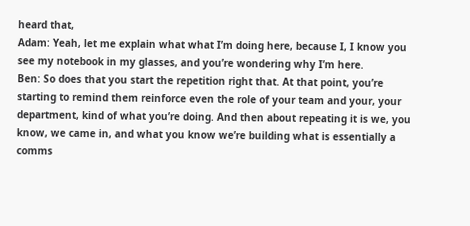heard that,
Adam: Yeah, let me explain what what I’m doing here, because I, I know you see my notebook in my glasses, and you’re wondering why I’m here.
Ben: So does that you start the repetition right that. At that point, you’re starting to remind them reinforce even the role of your team and your, your department, kind of what you’re doing. And then about repeating it is we, you know, we came in, and what you know we’re building what is essentially a comms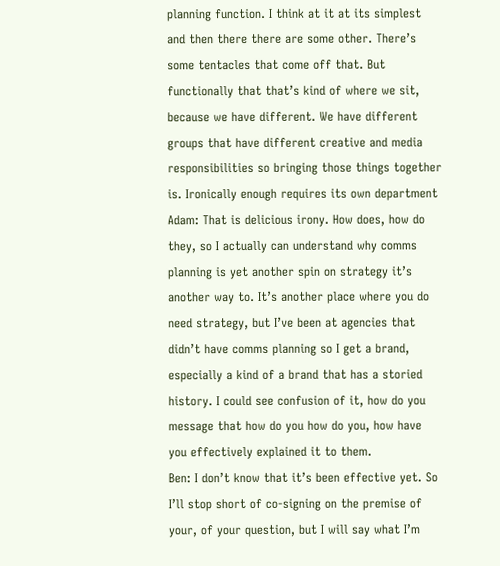planning function. I think at it at its simplest and then there there are some other. There’s some tentacles that come off that. But functionally that that’s kind of where we sit, because we have different. We have different groups that have different creative and media responsibilities so bringing those things together is. Ironically enough requires its own department
Adam: That is delicious irony. How does, how do they, so I actually can understand why comms planning is yet another spin on strategy it’s another way to. It’s another place where you do need strategy, but I’ve been at agencies that didn’t have comms planning so I get a brand, especially a kind of a brand that has a storied history. I could see confusion of it, how do you message that how do you how do you, how have you effectively explained it to them.
Ben: I don’t know that it’s been effective yet. So I’ll stop short of co-signing on the premise of your, of your question, but I will say what I’m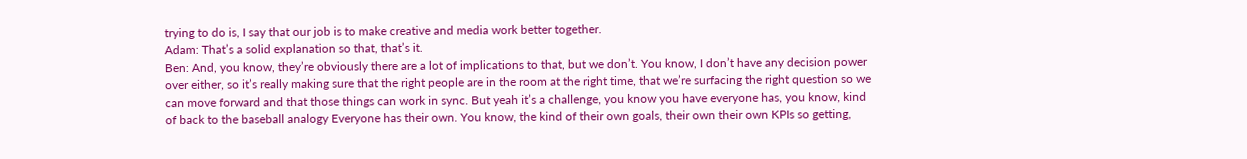trying to do is, I say that our job is to make creative and media work better together.
Adam: That’s a solid explanation so that, that’s it.
Ben: And, you know, they’re obviously there are a lot of implications to that, but we don’t. You know, I don’t have any decision power over either, so it’s really making sure that the right people are in the room at the right time, that we’re surfacing the right question so we can move forward and that those things can work in sync. But yeah it’s a challenge, you know you have everyone has, you know, kind of back to the baseball analogy Everyone has their own. You know, the kind of their own goals, their own their own KPIs so getting,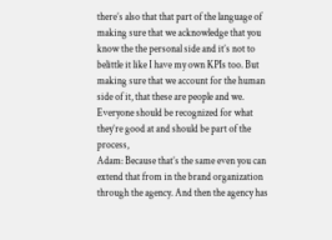there’s also that that part of the language of making sure that we acknowledge that you know the the personal side and it’s not to belittle it like I have my own KPIs too. But making sure that we account for the human side of it, that these are people and we. Everyone should be recognized for what they’re good at and should be part of the process,
Adam: Because that’s the same even you can extend that from in the brand organization through the agency. And then the agency has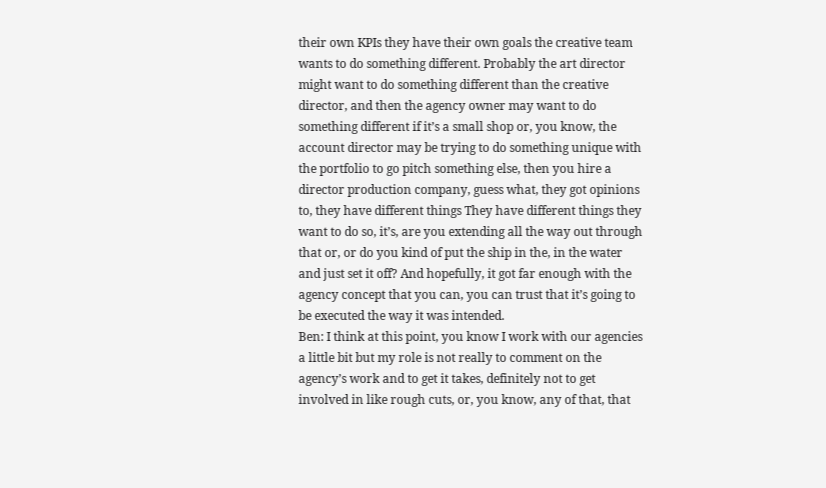their own KPIs they have their own goals the creative team wants to do something different. Probably the art director might want to do something different than the creative director, and then the agency owner may want to do something different if it’s a small shop or, you know, the account director may be trying to do something unique with the portfolio to go pitch something else, then you hire a director production company, guess what, they got opinions to, they have different things They have different things they want to do so, it’s, are you extending all the way out through that or, or do you kind of put the ship in the, in the water and just set it off? And hopefully, it got far enough with the agency concept that you can, you can trust that it’s going to be executed the way it was intended.
Ben: I think at this point, you know I work with our agencies a little bit but my role is not really to comment on the agency’s work and to get it takes, definitely not to get involved in like rough cuts, or, you know, any of that, that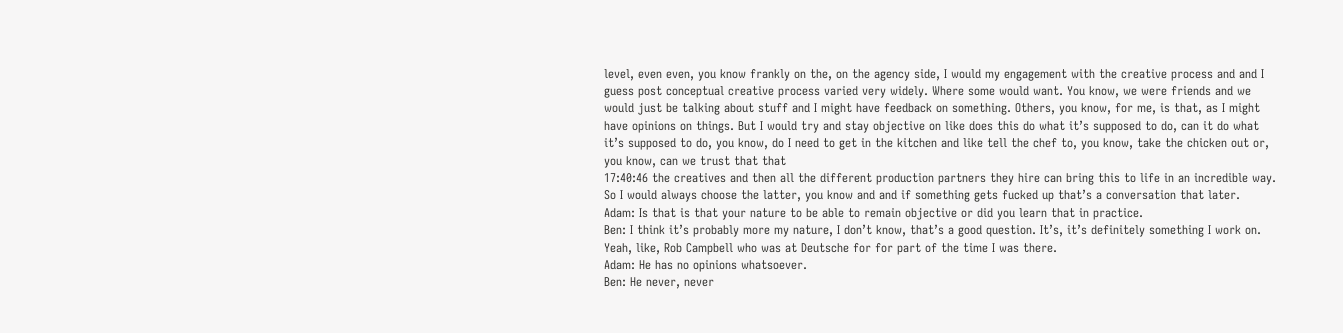level, even even, you know frankly on the, on the agency side, I would my engagement with the creative process and and I guess post conceptual creative process varied very widely. Where some would want. You know, we were friends and we would just be talking about stuff and I might have feedback on something. Others, you know, for me, is that, as I might have opinions on things. But I would try and stay objective on like does this do what it’s supposed to do, can it do what it’s supposed to do, you know, do I need to get in the kitchen and like tell the chef to, you know, take the chicken out or, you know, can we trust that that
17:40:46 the creatives and then all the different production partners they hire can bring this to life in an incredible way. So I would always choose the latter, you know and and if something gets fucked up that’s a conversation that later.
Adam: Is that is that your nature to be able to remain objective or did you learn that in practice.
Ben: I think it’s probably more my nature, I don’t know, that’s a good question. It’s, it’s definitely something I work on. Yeah, like, Rob Campbell who was at Deutsche for for part of the time I was there.
Adam: He has no opinions whatsoever.
Ben: He never, never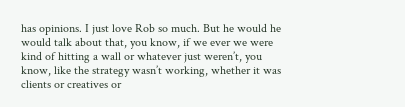has opinions. I just love Rob so much. But he would he would talk about that, you know, if we ever we were kind of hitting a wall or whatever just weren’t, you know, like the strategy wasn’t working, whether it was clients or creatives or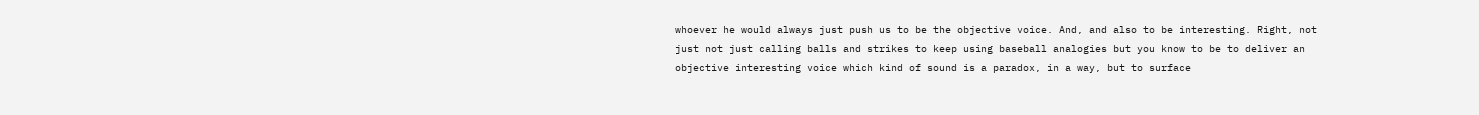whoever he would always just push us to be the objective voice. And, and also to be interesting. Right, not just not just calling balls and strikes to keep using baseball analogies but you know to be to deliver an objective interesting voice which kind of sound is a paradox, in a way, but to surface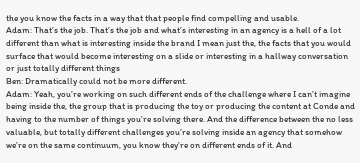the you know the facts in a way that that people find compelling and usable.
Adam: That’s the job. That’s the job and what’s interesting in an agency is a hell of a lot different than what is interesting inside the brand I mean just the, the facts that you would surface that would become interesting on a slide or interesting in a hallway conversation or just totally different things
Ben: Dramatically could not be more different.
Adam: Yeah, you’re working on such different ends of the challenge where I can’t imagine being inside the, the group that is producing the toy or producing the content at Conde and having to the number of things you’re solving there. And the difference between the no less valuable, but totally different challenges you’re solving inside an agency that somehow we’re on the same continuum, you know they’re on different ends of it. And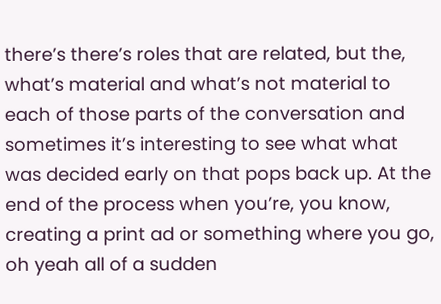there’s there’s roles that are related, but the, what’s material and what’s not material to each of those parts of the conversation and sometimes it’s interesting to see what what was decided early on that pops back up. At the end of the process when you’re, you know, creating a print ad or something where you go, oh yeah all of a sudden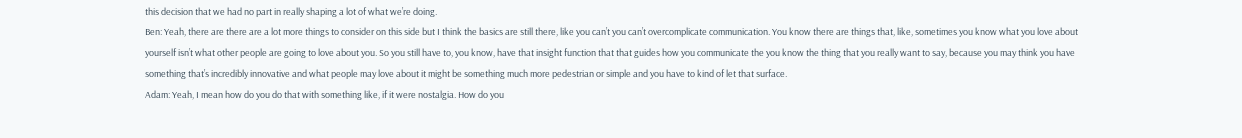this decision that we had no part in really shaping a lot of what we’re doing.
Ben: Yeah, there are there are a lot more things to consider on this side but I think the basics are still there, like you can’t you can’t overcomplicate communication. You know there are things that, like, sometimes you know what you love about yourself isn’t what other people are going to love about you. So you still have to, you know, have that insight function that that guides how you communicate the you know the thing that you really want to say, because you may think you have something that’s incredibly innovative and what people may love about it might be something much more pedestrian or simple and you have to kind of let that surface.
Adam: Yeah, I mean how do you do that with something like, if it were nostalgia. How do you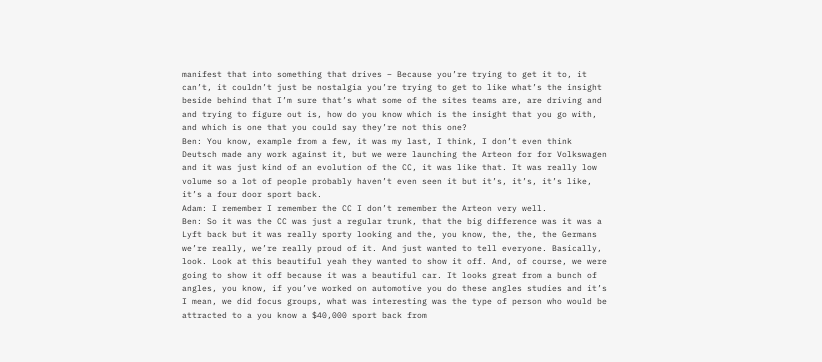manifest that into something that drives – Because you’re trying to get it to, it can’t, it couldn’t just be nostalgia you’re trying to get to like what’s the insight beside behind that I’m sure that’s what some of the sites teams are, are driving and and trying to figure out is, how do you know which is the insight that you go with, and which is one that you could say they’re not this one?
Ben: You know, example from a few, it was my last, I think, I don’t even think Deutsch made any work against it, but we were launching the Arteon for for Volkswagen and it was just kind of an evolution of the CC, it was like that. It was really low volume so a lot of people probably haven’t even seen it but it’s, it’s, it’s like, it’s a four door sport back.
Adam: I remember I remember the CC I don’t remember the Arteon very well.
Ben: So it was the CC was just a regular trunk, that the big difference was it was a Lyft back but it was really sporty looking and the, you know, the, the, the Germans we’re really, we’re really proud of it. And just wanted to tell everyone. Basically, look. Look at this beautiful yeah they wanted to show it off. And, of course, we were going to show it off because it was a beautiful car. It looks great from a bunch of angles, you know, if you’ve worked on automotive you do these angles studies and it’s I mean, we did focus groups, what was interesting was the type of person who would be attracted to a you know a $40,000 sport back from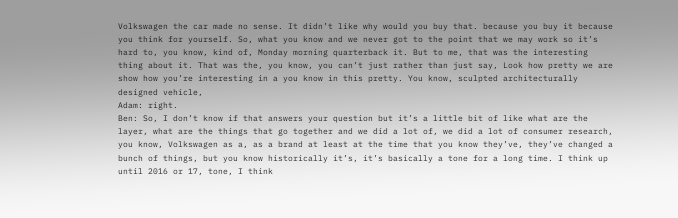Volkswagen the car made no sense. It didn’t like why would you buy that. because you buy it because you think for yourself. So, what you know and we never got to the point that we may work so it’s hard to, you know, kind of, Monday morning quarterback it. But to me, that was the interesting thing about it. That was the, you know, you can’t just rather than just say, Look how pretty we are show how you’re interesting in a you know in this pretty. You know, sculpted architecturally designed vehicle,
Adam: right.
Ben: So, I don’t know if that answers your question but it’s a little bit of like what are the layer, what are the things that go together and we did a lot of, we did a lot of consumer research, you know, Volkswagen as a, as a brand at least at the time that you know they’ve, they’ve changed a bunch of things, but you know historically it’s, it’s basically a tone for a long time. I think up until 2016 or 17, tone, I think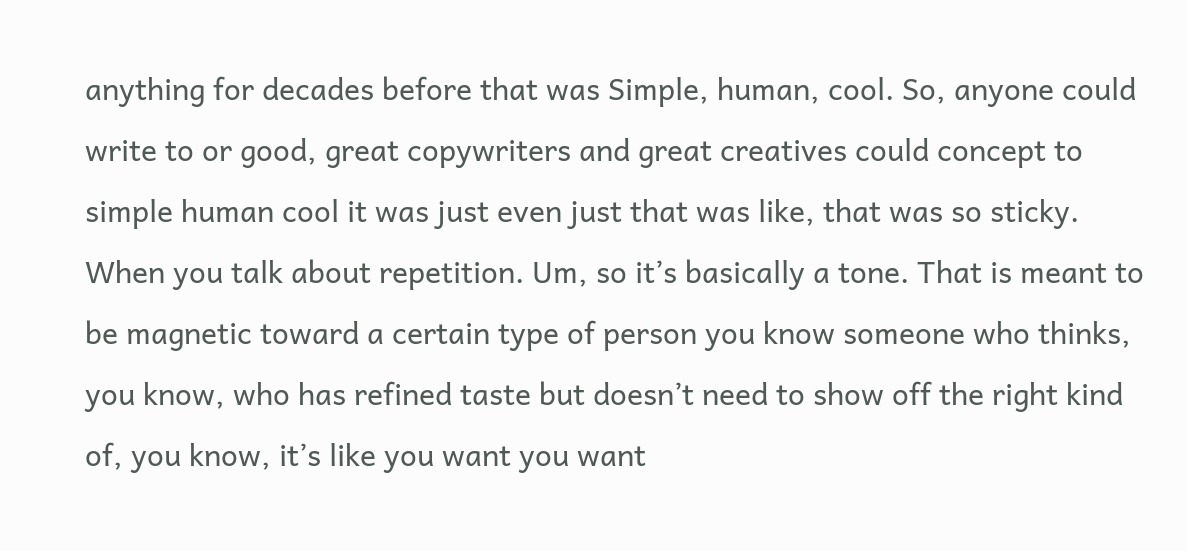anything for decades before that was Simple, human, cool. So, anyone could write to or good, great copywriters and great creatives could concept to simple human cool it was just even just that was like, that was so sticky. When you talk about repetition. Um, so it’s basically a tone. That is meant to be magnetic toward a certain type of person you know someone who thinks, you know, who has refined taste but doesn’t need to show off the right kind of, you know, it’s like you want you want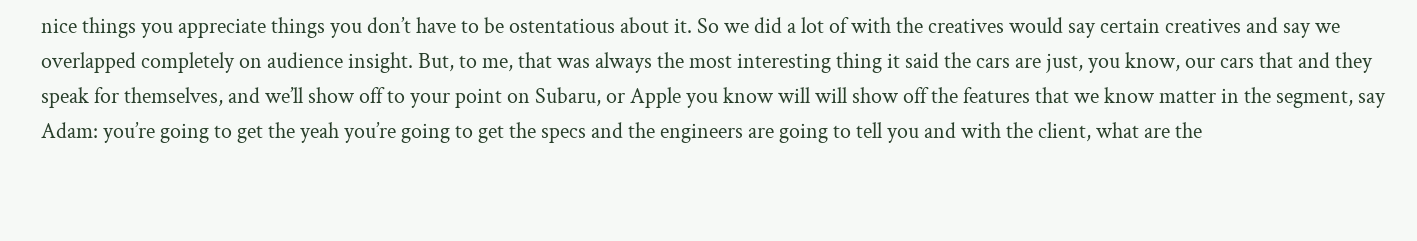nice things you appreciate things you don’t have to be ostentatious about it. So we did a lot of with the creatives would say certain creatives and say we overlapped completely on audience insight. But, to me, that was always the most interesting thing it said the cars are just, you know, our cars that and they speak for themselves, and we’ll show off to your point on Subaru, or Apple you know will will show off the features that we know matter in the segment, say
Adam: you’re going to get the yeah you’re going to get the specs and the engineers are going to tell you and with the client, what are the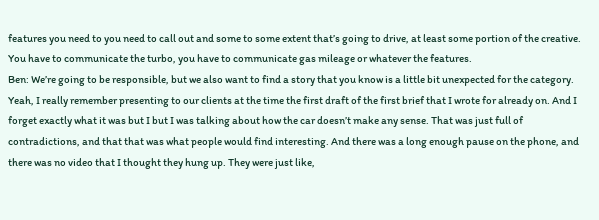features you need to you need to call out and some to some extent that’s going to drive, at least some portion of the creative. You have to communicate the turbo, you have to communicate gas mileage or whatever the features.
Ben: We’re going to be responsible, but we also want to find a story that you know is a little bit unexpected for the category. Yeah, I really remember presenting to our clients at the time the first draft of the first brief that I wrote for already on. And I forget exactly what it was but I but I was talking about how the car doesn’t make any sense. That was just full of contradictions, and that that was what people would find interesting. And there was a long enough pause on the phone, and there was no video that I thought they hung up. They were just like,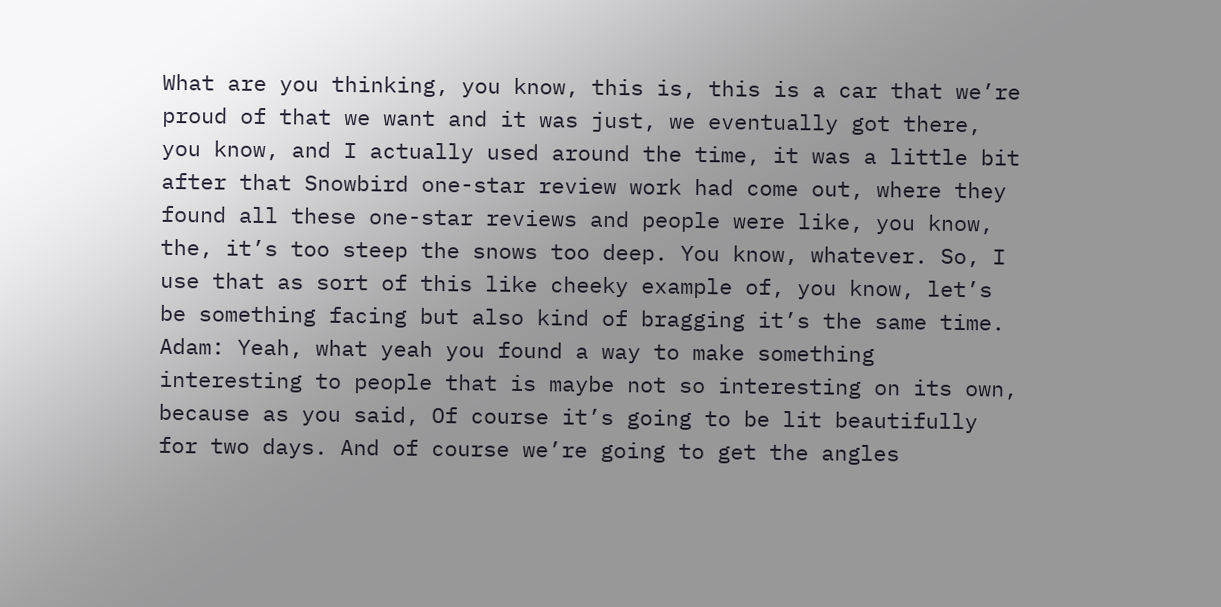What are you thinking, you know, this is, this is a car that we’re proud of that we want and it was just, we eventually got there, you know, and I actually used around the time, it was a little bit after that Snowbird one-star review work had come out, where they found all these one-star reviews and people were like, you know, the, it’s too steep the snows too deep. You know, whatever. So, I use that as sort of this like cheeky example of, you know, let’s be something facing but also kind of bragging it’s the same time.
Adam: Yeah, what yeah you found a way to make something interesting to people that is maybe not so interesting on its own, because as you said, Of course it’s going to be lit beautifully for two days. And of course we’re going to get the angles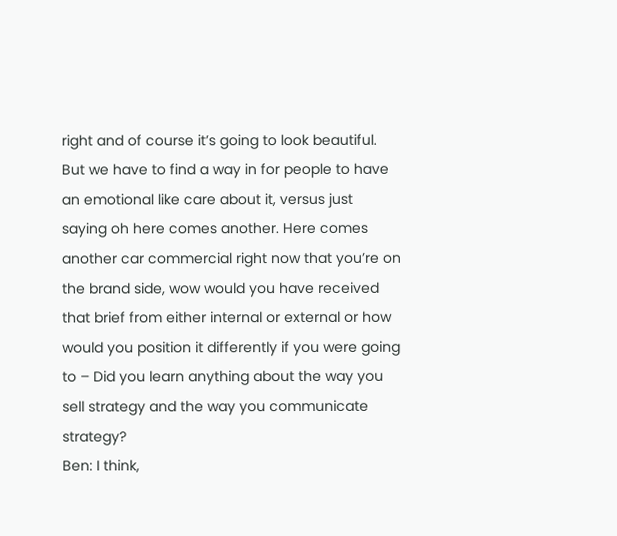right and of course it’s going to look beautiful. But we have to find a way in for people to have an emotional like care about it, versus just saying oh here comes another. Here comes another car commercial right now that you’re on the brand side, wow would you have received that brief from either internal or external or how would you position it differently if you were going to – Did you learn anything about the way you sell strategy and the way you communicate strategy?
Ben: I think,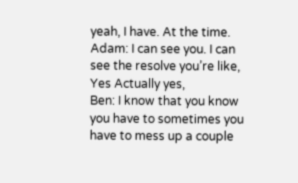yeah, I have. At the time.
Adam: I can see you. I can see the resolve you’re like, Yes Actually yes,
Ben: I know that you know you have to sometimes you have to mess up a couple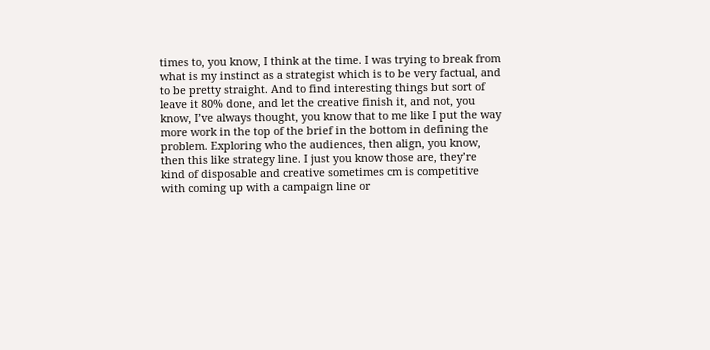times to, you know, I think at the time. I was trying to break from what is my instinct as a strategist which is to be very factual, and to be pretty straight. And to find interesting things but sort of leave it 80% done, and let the creative finish it, and not, you know, I’ve always thought, you know that to me like I put the way more work in the top of the brief in the bottom in defining the problem. Exploring who the audiences, then align, you know, then this like strategy line. I just you know those are, they’re kind of disposable and creative sometimes cm is competitive with coming up with a campaign line or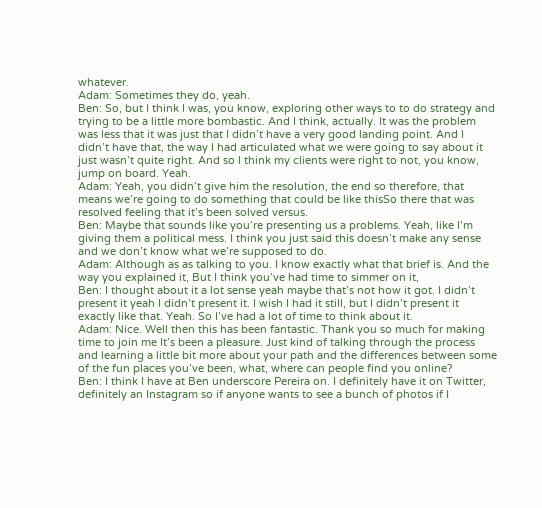whatever.
Adam: Sometimes they do, yeah.
Ben: So, but I think I was, you know, exploring other ways to to do strategy and trying to be a little more bombastic. And I think, actually. It was the problem was less that it was just that I didn’t have a very good landing point. And I didn’t have that, the way I had articulated what we were going to say about it just wasn’t quite right. And so I think my clients were right to not, you know, jump on board. Yeah.
Adam: Yeah, you didn’t give him the resolution, the end so therefore, that means we’re going to do something that could be like thisSo there that was resolved feeling that it’s been solved versus.
Ben: Maybe that sounds like you’re presenting us a problems. Yeah, like I’m giving them a political mess. I think you just said this doesn’t make any sense and we don’t know what we’re supposed to do.
Adam: Although as as talking to you. I know exactly what that brief is. And the way you explained it, But I think you’ve had time to simmer on it,
Ben: I thought about it a lot sense yeah maybe that’s not how it got. I didn’t present it yeah I didn’t present it. I wish I had it still, but I didn’t present it exactly like that. Yeah. So I’ve had a lot of time to think about it.
Adam: Nice. Well then this has been fantastic. Thank you so much for making time to join me It’s been a pleasure. Just kind of talking through the process and learning a little bit more about your path and the differences between some of the fun places you’ve been, what, where can people find you online?
Ben: I think I have at Ben underscore Pereira on. I definitely have it on Twitter, definitely an Instagram so if anyone wants to see a bunch of photos if I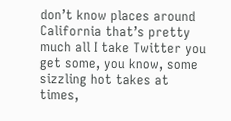don’t know places around California that’s pretty much all I take Twitter you get some, you know, some sizzling hot takes at times,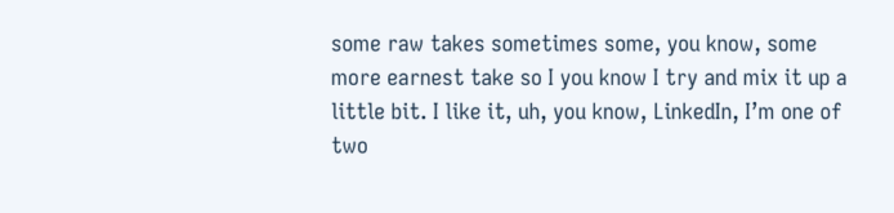some raw takes sometimes some, you know, some more earnest take so I you know I try and mix it up a little bit. I like it, uh, you know, LinkedIn, I’m one of two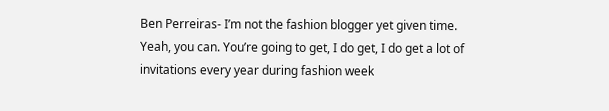Ben Perreiras- I’m not the fashion blogger yet given time. Yeah, you can. You’re going to get, I do get, I do get a lot of invitations every year during fashion week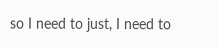so I need to just, I need to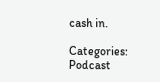cash in.

Categories: Podcast